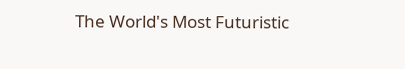The World's Most Futuristic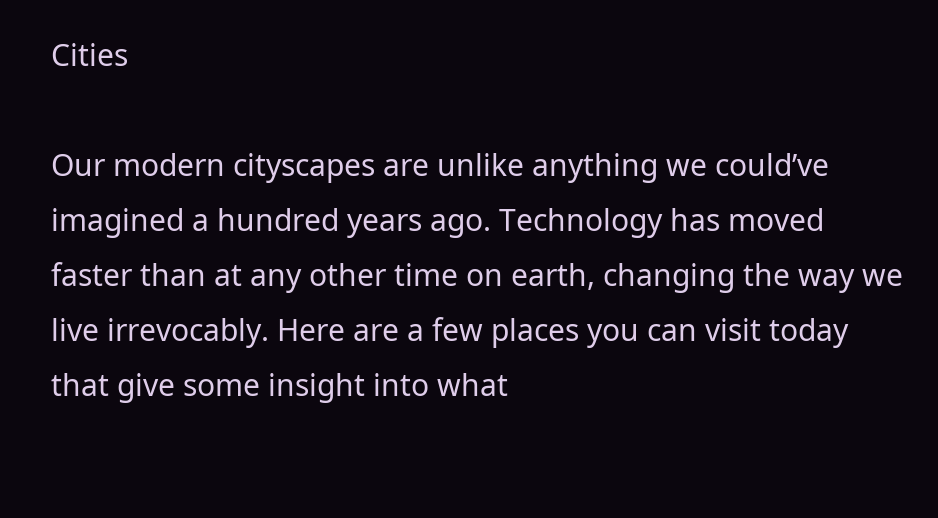Cities

Our modern cityscapes are unlike anything we could’ve imagined a hundred years ago. Technology has moved faster than at any other time on earth, changing the way we live irrevocably. Here are a few places you can visit today that give some insight into what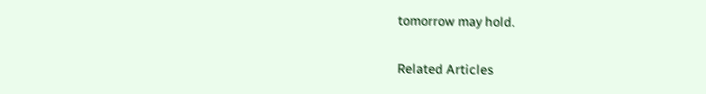tomorrow may hold.

Related Articles